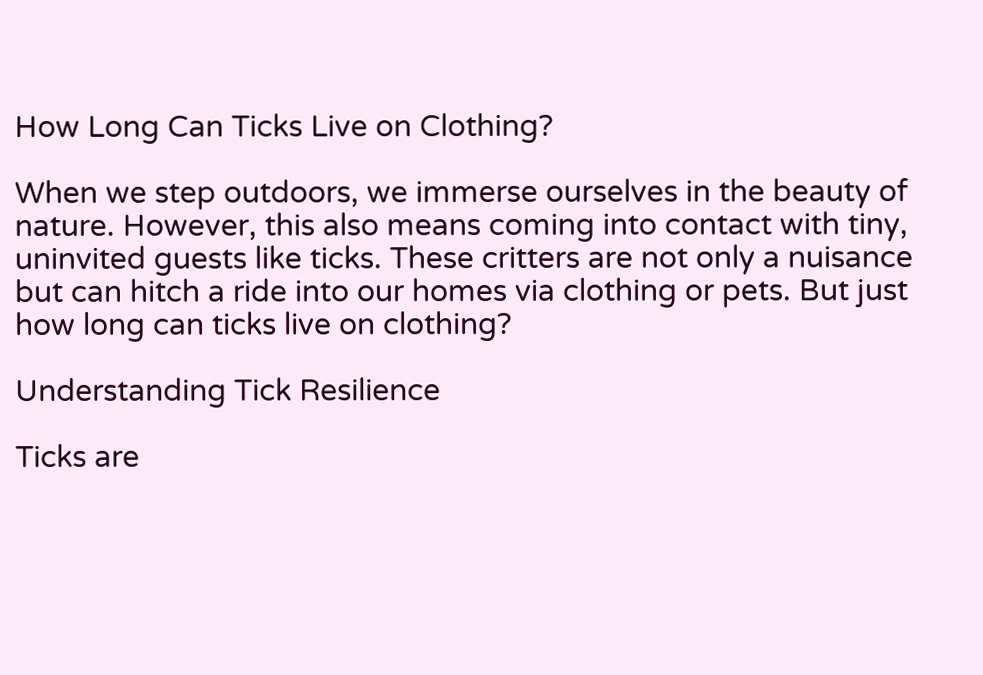How Long Can Ticks Live on Clothing?

When we step outdoors, we immerse ourselves in the beauty of nature. However, this also means coming into contact with tiny, uninvited guests like ticks. These critters are not only a nuisance but can hitch a ride into our homes via clothing or pets. But just how long can ticks live on clothing?

Understanding Tick Resilience

Ticks are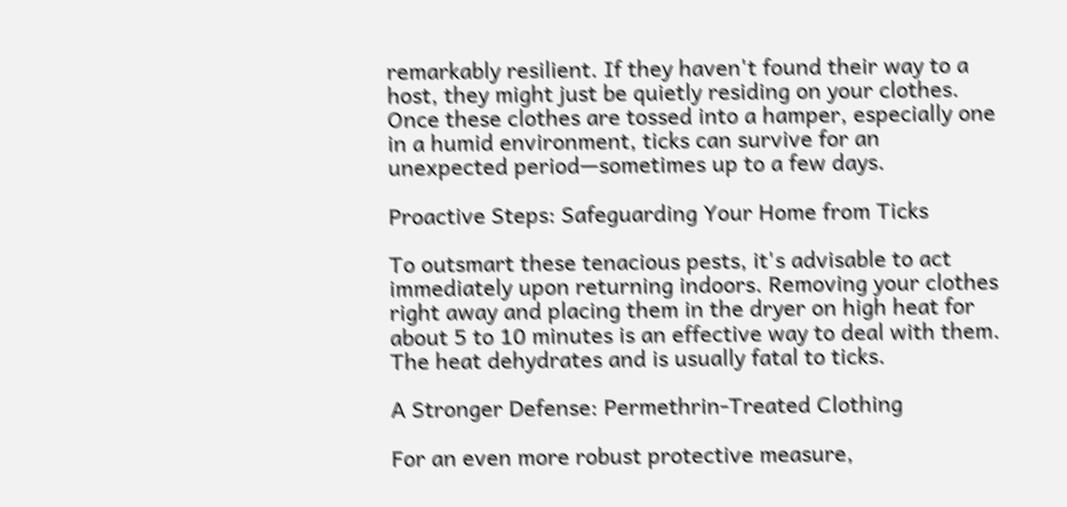remarkably resilient. If they haven't found their way to a host, they might just be quietly residing on your clothes. Once these clothes are tossed into a hamper, especially one in a humid environment, ticks can survive for an unexpected period—sometimes up to a few days.

Proactive Steps: Safeguarding Your Home from Ticks

To outsmart these tenacious pests, it's advisable to act immediately upon returning indoors. Removing your clothes right away and placing them in the dryer on high heat for about 5 to 10 minutes is an effective way to deal with them. The heat dehydrates and is usually fatal to ticks.

A Stronger Defense: Permethrin-Treated Clothing

For an even more robust protective measure,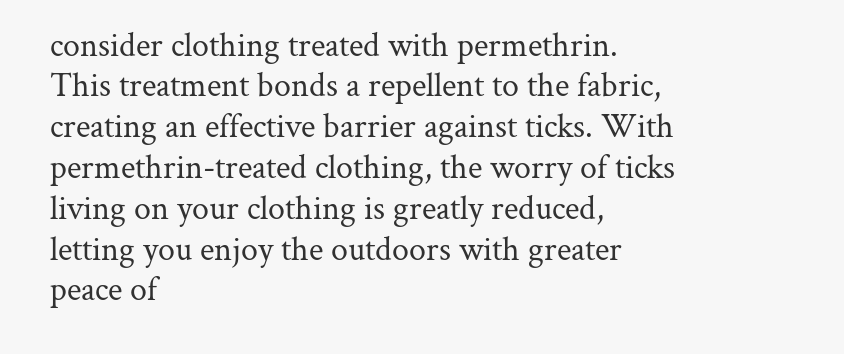consider clothing treated with permethrin. This treatment bonds a repellent to the fabric, creating an effective barrier against ticks. With permethrin-treated clothing, the worry of ticks living on your clothing is greatly reduced, letting you enjoy the outdoors with greater peace of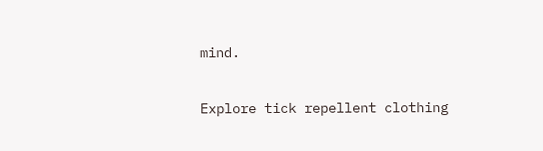mind.

Explore tick repellent clothing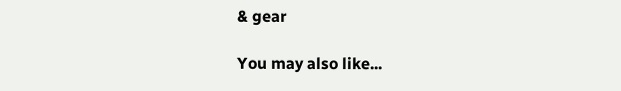& gear

You may also like...